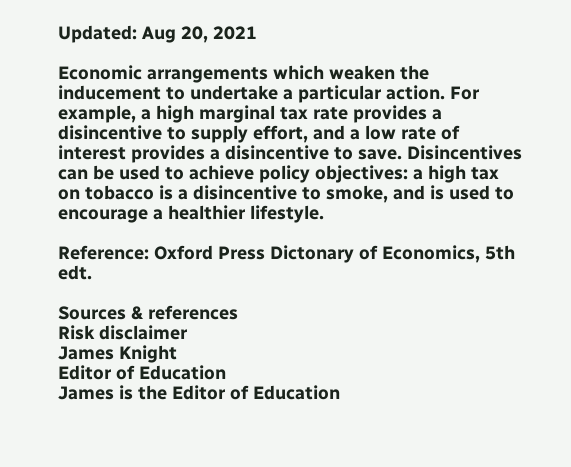Updated: Aug 20, 2021

Economic arrangements which weaken the inducement to undertake a particular action. For example, a high marginal tax rate provides a disincentive to supply effort, and a low rate of interest provides a disincentive to save. Disincentives can be used to achieve policy objectives: a high tax on tobacco is a disincentive to smoke, and is used to encourage a healthier lifestyle.

Reference: Oxford Press Dictonary of Economics, 5th edt.

Sources & references
Risk disclaimer
James Knight
Editor of Education
James is the Editor of Education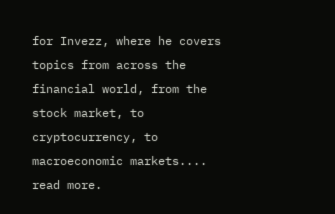for Invezz, where he covers topics from across the financial world, from the stock market, to cryptocurrency, to macroeconomic markets.... read more.